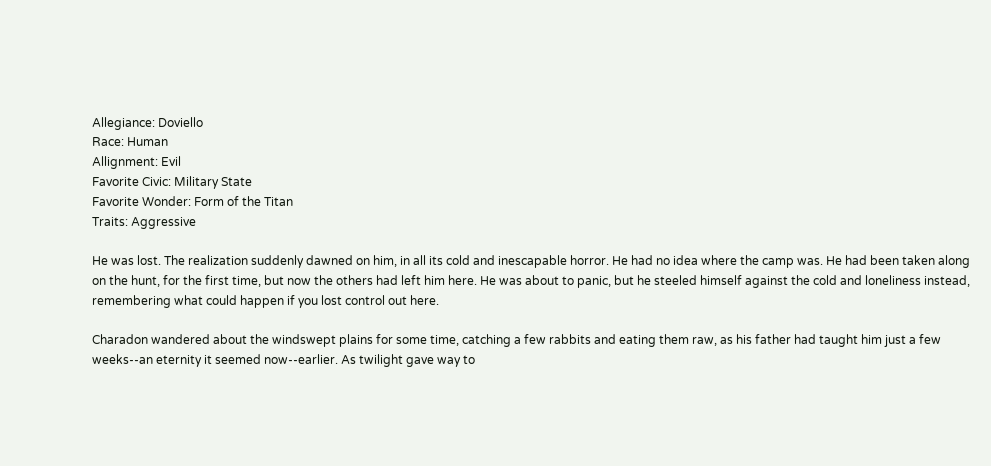Allegiance: Doviello
Race: Human
Allignment: Evil
Favorite Civic: Military State
Favorite Wonder: Form of the Titan
Traits: Aggressive

He was lost. The realization suddenly dawned on him, in all its cold and inescapable horror. He had no idea where the camp was. He had been taken along on the hunt, for the first time, but now the others had left him here. He was about to panic, but he steeled himself against the cold and loneliness instead, remembering what could happen if you lost control out here.

Charadon wandered about the windswept plains for some time, catching a few rabbits and eating them raw, as his father had taught him just a few weeks--an eternity it seemed now--earlier. As twilight gave way to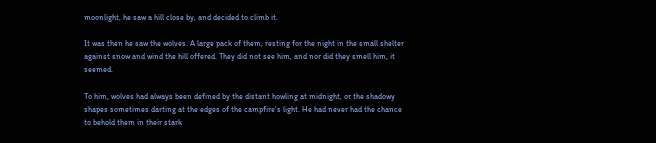moonlight, he saw a hill close by, and decided to climb it.

It was then he saw the wolves. A large pack of them, resting for the night in the small shelter against snow and wind the hill offered. They did not see him, and nor did they smell him, it seemed.

To him, wolves had always been defined by the distant howling at midnight, or the shadowy shapes sometimes darting at the edges of the campfire's light. He had never had the chance to behold them in their stark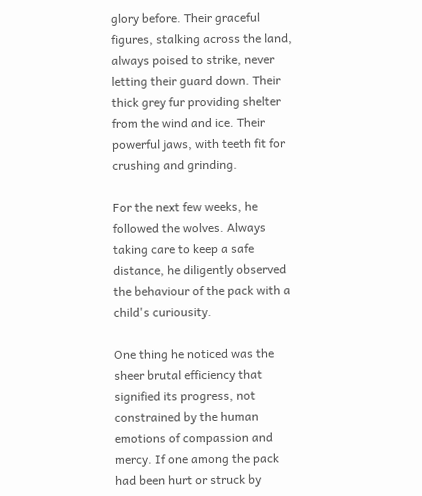glory before. Their graceful figures, stalking across the land, always poised to strike, never letting their guard down. Their thick grey fur providing shelter from the wind and ice. Their powerful jaws, with teeth fit for crushing and grinding.

For the next few weeks, he followed the wolves. Always taking care to keep a safe distance, he diligently observed the behaviour of the pack with a child's curiousity.

One thing he noticed was the sheer brutal efficiency that signified its progress, not constrained by the human emotions of compassion and mercy. If one among the pack had been hurt or struck by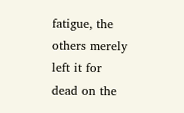fatigue, the others merely left it for dead on the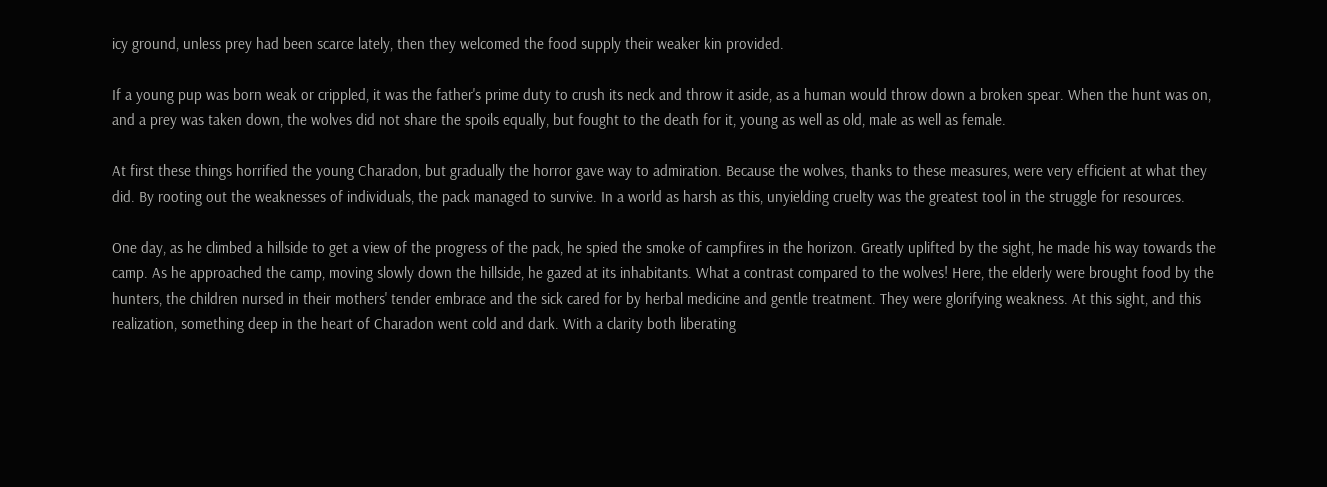icy ground, unless prey had been scarce lately, then they welcomed the food supply their weaker kin provided.

If a young pup was born weak or crippled, it was the father's prime duty to crush its neck and throw it aside, as a human would throw down a broken spear. When the hunt was on, and a prey was taken down, the wolves did not share the spoils equally, but fought to the death for it, young as well as old, male as well as female.

At first these things horrified the young Charadon, but gradually the horror gave way to admiration. Because the wolves, thanks to these measures, were very efficient at what they did. By rooting out the weaknesses of individuals, the pack managed to survive. In a world as harsh as this, unyielding cruelty was the greatest tool in the struggle for resources.

One day, as he climbed a hillside to get a view of the progress of the pack, he spied the smoke of campfires in the horizon. Greatly uplifted by the sight, he made his way towards the camp. As he approached the camp, moving slowly down the hillside, he gazed at its inhabitants. What a contrast compared to the wolves! Here, the elderly were brought food by the hunters, the children nursed in their mothers' tender embrace and the sick cared for by herbal medicine and gentle treatment. They were glorifying weakness. At this sight, and this realization, something deep in the heart of Charadon went cold and dark. With a clarity both liberating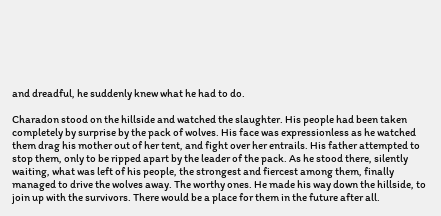and dreadful, he suddenly knew what he had to do.

Charadon stood on the hillside and watched the slaughter. His people had been taken completely by surprise by the pack of wolves. His face was expressionless as he watched them drag his mother out of her tent, and fight over her entrails. His father attempted to stop them, only to be ripped apart by the leader of the pack. As he stood there, silently waiting, what was left of his people, the strongest and fiercest among them, finally managed to drive the wolves away. The worthy ones. He made his way down the hillside, to join up with the survivors. There would be a place for them in the future after all.